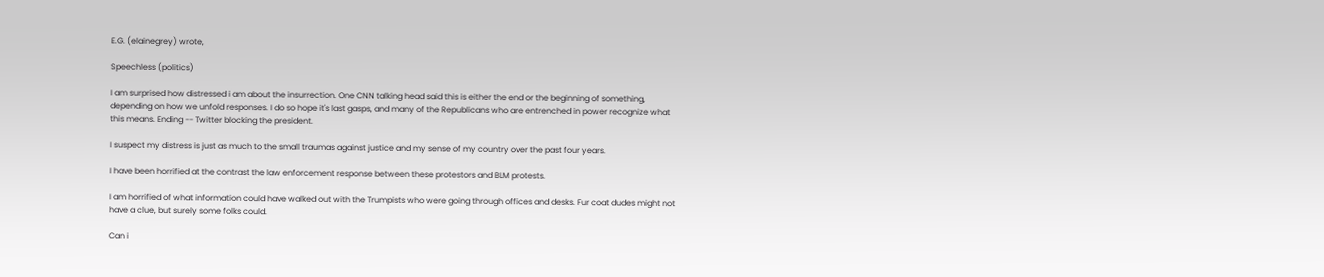E.G. (elainegrey) wrote,

Speechless (politics)

I am surprised how distressed i am about the insurrection. One CNN talking head said this is either the end or the beginning of something, depending on how we unfold responses. I do so hope it's last gasps, and many of the Republicans who are entrenched in power recognize what this means. Ending -- Twitter blocking the president.

I suspect my distress is just as much to the small traumas against justice and my sense of my country over the past four years.

I have been horrified at the contrast the law enforcement response between these protestors and BLM protests.

I am horrified of what information could have walked out with the Trumpists who were going through offices and desks. Fur coat dudes might not have a clue, but surely some folks could.

Can i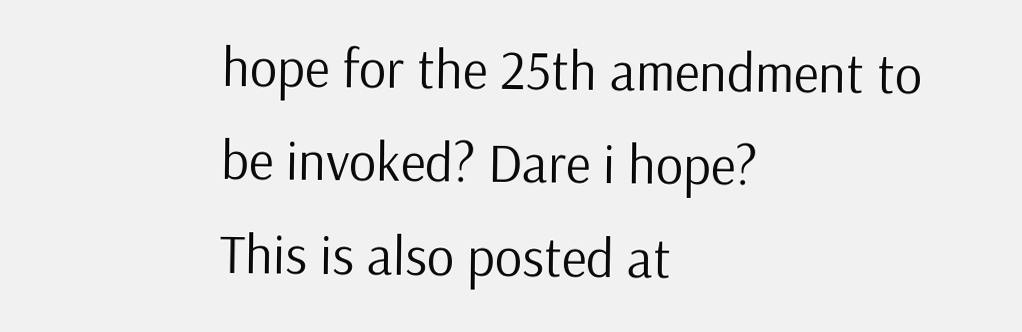hope for the 25th amendment to be invoked? Dare i hope?
This is also posted at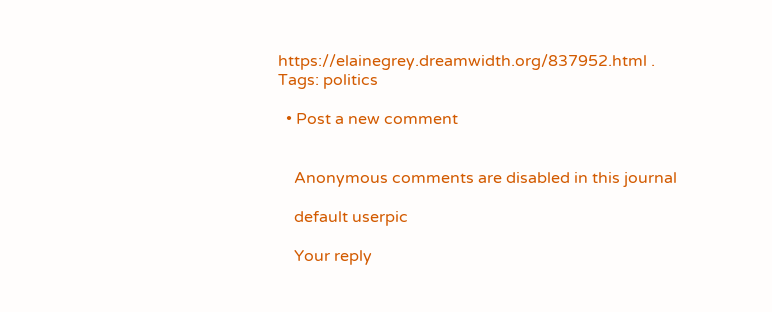https://elainegrey.dreamwidth.org/837952.html .
Tags: politics

  • Post a new comment


    Anonymous comments are disabled in this journal

    default userpic

    Your reply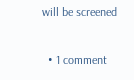will be screened

  • 1 comment